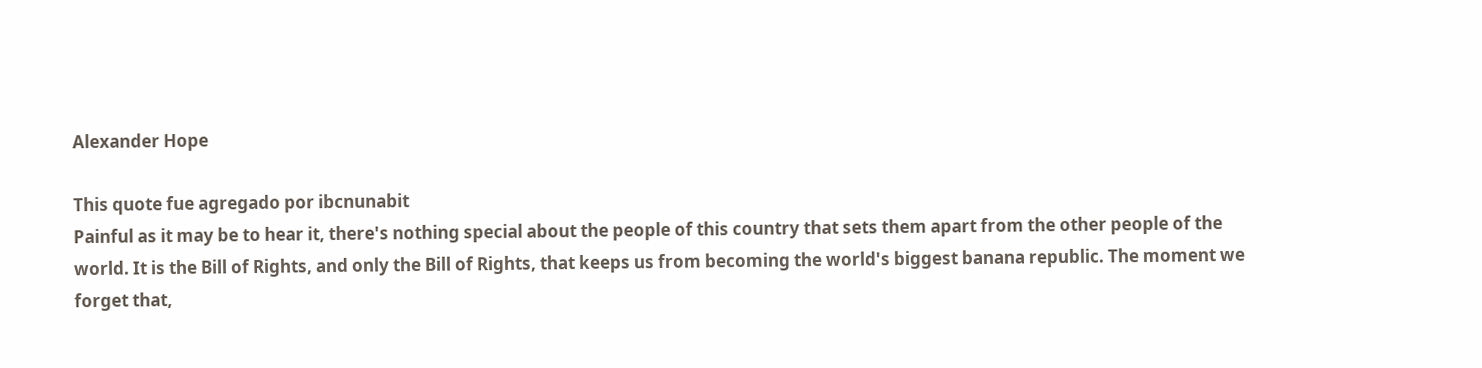Alexander Hope

This quote fue agregado por ibcnunabit
Painful as it may be to hear it, there's nothing special about the people of this country that sets them apart from the other people of the world. It is the Bill of Rights, and only the Bill of Rights, that keeps us from becoming the world's biggest banana republic. The moment we forget that,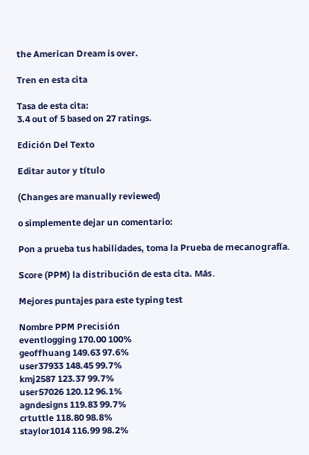the American Dream is over.

Tren en esta cita

Tasa de esta cita:
3.4 out of 5 based on 27 ratings.

Edición Del Texto

Editar autor y título

(Changes are manually reviewed)

o simplemente dejar un comentario:

Pon a prueba tus habilidades, toma la Prueba de mecanografía.

Score (PPM) la distribución de esta cita. Más.

Mejores puntajes para este typing test

Nombre PPM Precisión
eventlogging 170.00 100%
geoffhuang 149.63 97.6%
user37933 148.45 99.7%
kmj2587 123.37 99.7%
user57026 120.12 96.1%
agndesigns 119.83 99.7%
crtuttle 118.80 98.8%
staylor1014 116.99 98.2%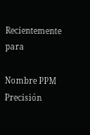Recientemente para

Nombre PPM Precisión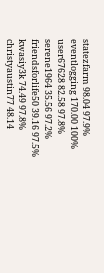statezfarm 98.04 97.9%
eventlogging 170.00 100%
user67628 82.58 97.8%
serene1964 35.56 97.2%
friendsforlife50 39.16 97.5%
kwasiy3k 74.49 97.8%
christyaustin77 48.14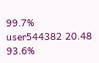99.7%
user544382 20.48 93.6%